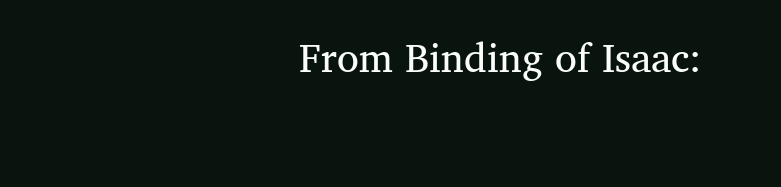From Binding of Isaac: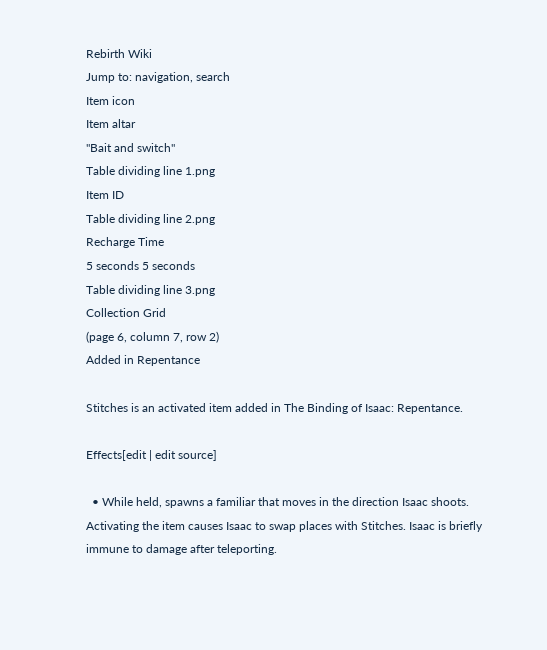Rebirth Wiki
Jump to: navigation, search
Item icon
Item altar
"Bait and switch"
Table dividing line 1.png
Item ID
Table dividing line 2.png
Recharge Time
5 seconds 5 seconds
Table dividing line 3.png
Collection Grid
(page 6, column 7, row 2)
Added in Repentance

Stitches is an activated item added in The Binding of Isaac: Repentance.

Effects[edit | edit source]

  • While held, spawns a familiar that moves in the direction Isaac shoots. Activating the item causes Isaac to swap places with Stitches. Isaac is briefly immune to damage after teleporting.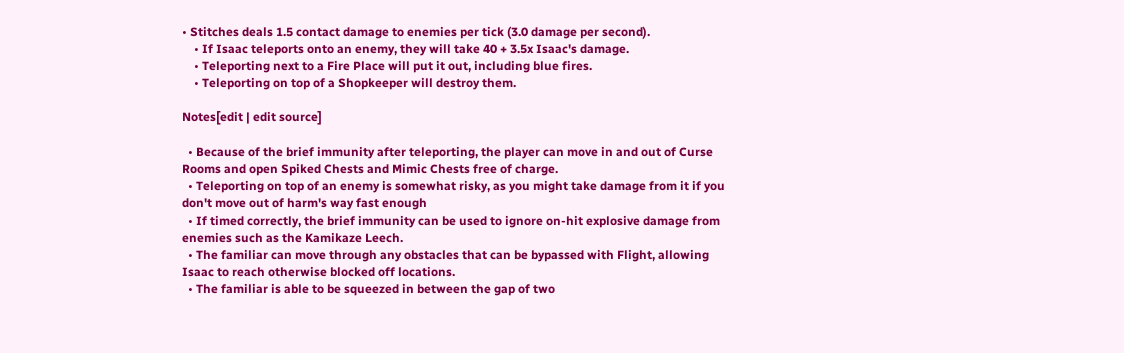• Stitches deals 1.5 contact damage to enemies per tick (3.0 damage per second).
    • If Isaac teleports onto an enemy, they will take 40 + 3.5x Isaac's damage.
    • Teleporting next to a Fire Place will put it out, including blue fires.
    • Teleporting on top of a Shopkeeper will destroy them.

Notes[edit | edit source]

  • Because of the brief immunity after teleporting, the player can move in and out of Curse Rooms and open Spiked Chests and Mimic Chests free of charge.
  • Teleporting on top of an enemy is somewhat risky, as you might take damage from it if you don't move out of harm's way fast enough
  • If timed correctly, the brief immunity can be used to ignore on-hit explosive damage from enemies such as the Kamikaze Leech.
  • The familiar can move through any obstacles that can be bypassed with Flight, allowing Isaac to reach otherwise blocked off locations.
  • The familiar is able to be squeezed in between the gap of two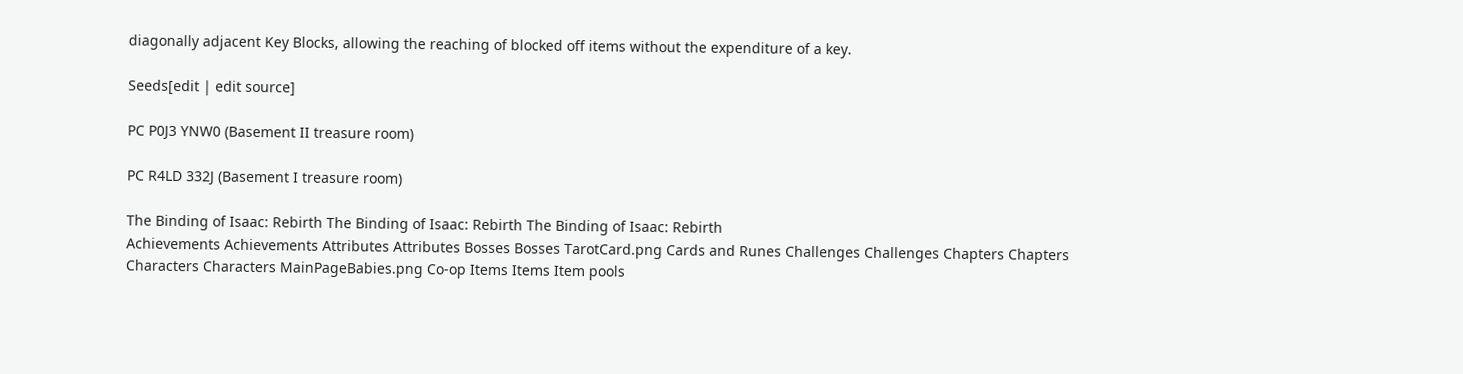diagonally adjacent Key Blocks, allowing the reaching of blocked off items without the expenditure of a key.

Seeds[edit | edit source]

PC P0J3 YNW0 (Basement II treasure room)

PC R4LD 332J (Basement I treasure room)

The Binding of Isaac: Rebirth The Binding of Isaac: Rebirth The Binding of Isaac: Rebirth
Achievements Achievements Attributes Attributes Bosses Bosses TarotCard.png Cards and Runes Challenges Challenges Chapters Chapters
Characters Characters MainPageBabies.png Co-op Items Items Item pools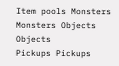Item pools Monsters Monsters Objects Objects
Pickups Pickups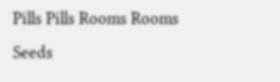Pills Pills Rooms Rooms Seeds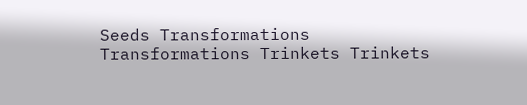Seeds Transformations Transformations Trinkets Trinkets